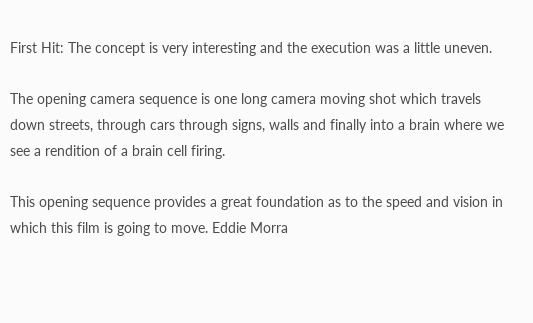First Hit: The concept is very interesting and the execution was a little uneven.

The opening camera sequence is one long camera moving shot which travels down streets, through cars through signs, walls and finally into a brain where we see a rendition of a brain cell firing.

This opening sequence provides a great foundation as to the speed and vision in which this film is going to move. Eddie Morra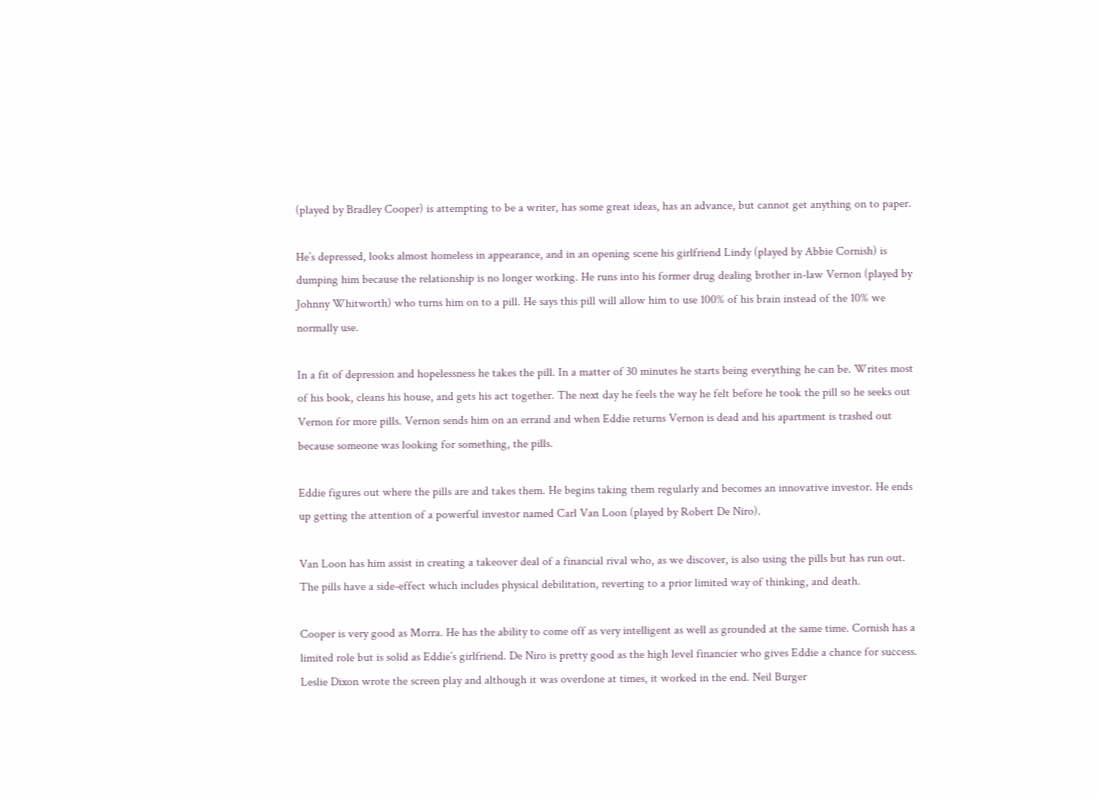(played by Bradley Cooper) is attempting to be a writer, has some great ideas, has an advance, but cannot get anything on to paper.

He’s depressed, looks almost homeless in appearance, and in an opening scene his girlfriend Lindy (played by Abbie Cornish) is dumping him because the relationship is no longer working. He runs into his former drug dealing brother in-law Vernon (played by Johnny Whitworth) who turns him on to a pill. He says this pill will allow him to use 100% of his brain instead of the 10% we normally use.

In a fit of depression and hopelessness he takes the pill. In a matter of 30 minutes he starts being everything he can be. Writes most of his book, cleans his house, and gets his act together. The next day he feels the way he felt before he took the pill so he seeks out Vernon for more pills. Vernon sends him on an errand and when Eddie returns Vernon is dead and his apartment is trashed out because someone was looking for something, the pills.

Eddie figures out where the pills are and takes them. He begins taking them regularly and becomes an innovative investor. He ends up getting the attention of a powerful investor named Carl Van Loon (played by Robert De Niro).

Van Loon has him assist in creating a takeover deal of a financial rival who, as we discover, is also using the pills but has run out. The pills have a side-effect which includes physical debilitation, reverting to a prior limited way of thinking, and death.

Cooper is very good as Morra. He has the ability to come off as very intelligent as well as grounded at the same time. Cornish has a limited role but is solid as Eddie’s girlfriend. De Niro is pretty good as the high level financier who gives Eddie a chance for success. Leslie Dixon wrote the screen play and although it was overdone at times, it worked in the end. Neil Burger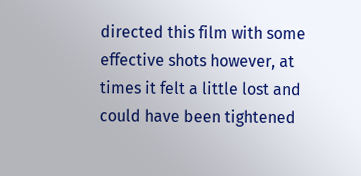directed this film with some effective shots however, at times it felt a little lost and could have been tightened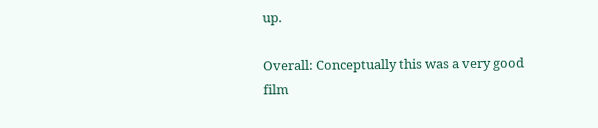up.

Overall: Conceptually this was a very good film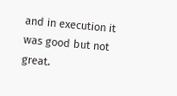and in execution it was good but not great.